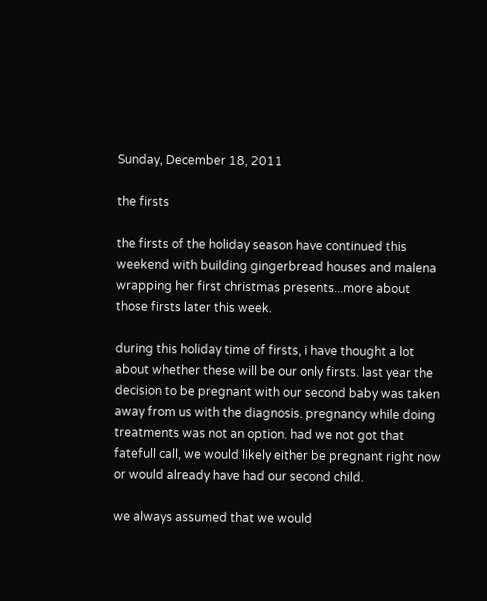Sunday, December 18, 2011

the firsts

the firsts of the holiday season have continued this weekend with building gingerbread houses and malena wrapping her first christmas presents...more about those firsts later this week.

during this holiday time of firsts, i have thought a lot about whether these will be our only firsts. last year the decision to be pregnant with our second baby was taken away from us with the diagnosis. pregnancy while doing treatments was not an option. had we not got that fatefull call, we would likely either be pregnant right now or would already have had our second child.

we always assumed that we would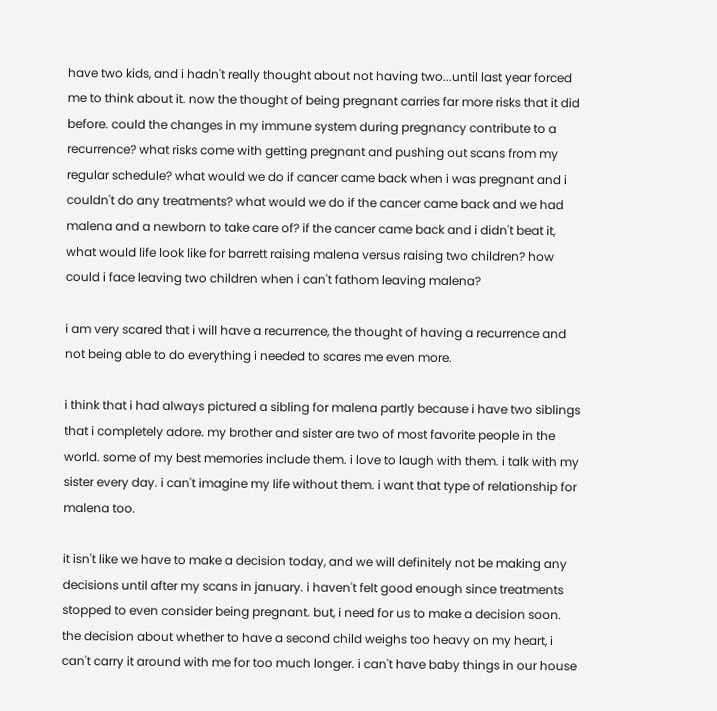have two kids, and i hadn't really thought about not having two...until last year forced me to think about it. now the thought of being pregnant carries far more risks that it did before. could the changes in my immune system during pregnancy contribute to a recurrence? what risks come with getting pregnant and pushing out scans from my regular schedule? what would we do if cancer came back when i was pregnant and i couldn't do any treatments? what would we do if the cancer came back and we had malena and a newborn to take care of? if the cancer came back and i didn't beat it, what would life look like for barrett raising malena versus raising two children? how could i face leaving two children when i can't fathom leaving malena?

i am very scared that i will have a recurrence, the thought of having a recurrence and not being able to do everything i needed to scares me even more.

i think that i had always pictured a sibling for malena partly because i have two siblings that i completely adore. my brother and sister are two of most favorite people in the world. some of my best memories include them. i love to laugh with them. i talk with my sister every day. i can't imagine my life without them. i want that type of relationship for malena too.

it isn't like we have to make a decision today, and we will definitely not be making any decisions until after my scans in january. i haven't felt good enough since treatments stopped to even consider being pregnant. but, i need for us to make a decision soon. the decision about whether to have a second child weighs too heavy on my heart, i can't carry it around with me for too much longer. i can't have baby things in our house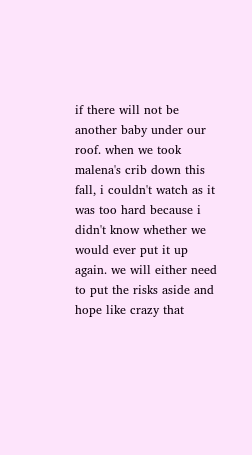if there will not be another baby under our roof. when we took malena's crib down this fall, i couldn't watch as it was too hard because i didn't know whether we would ever put it up again. we will either need to put the risks aside and hope like crazy that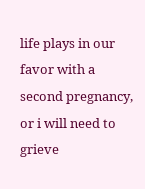life plays in our favor with a second pregnancy, or i will need to grieve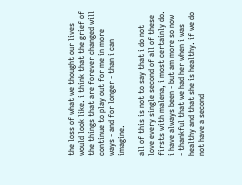the loss of what we thought our lives would look like. i think that the grief of the things that are forever changed will continue to play out for me in more ways - and for longer - than i can imagine.

all of this is not to say that i do not love every single second of all of these firsts with malena, i most certainly do. i have always been - but am more so now - thankful that we had her when i was healthy and that she is healthy. if we do not have a second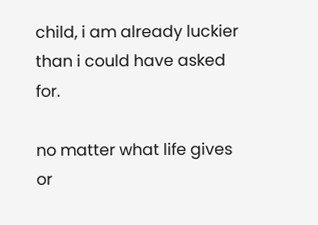child, i am already luckier than i could have asked for.

no matter what life gives or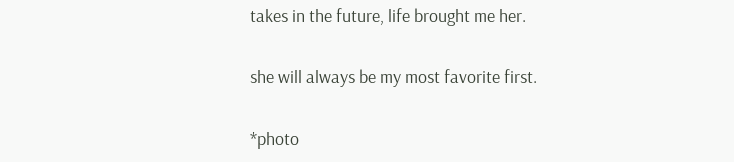takes in the future, life brought me her.

she will always be my most favorite first.

*photo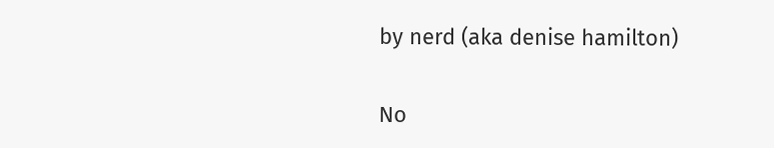by nerd (aka denise hamilton)

No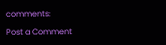comments:

Post a Comment